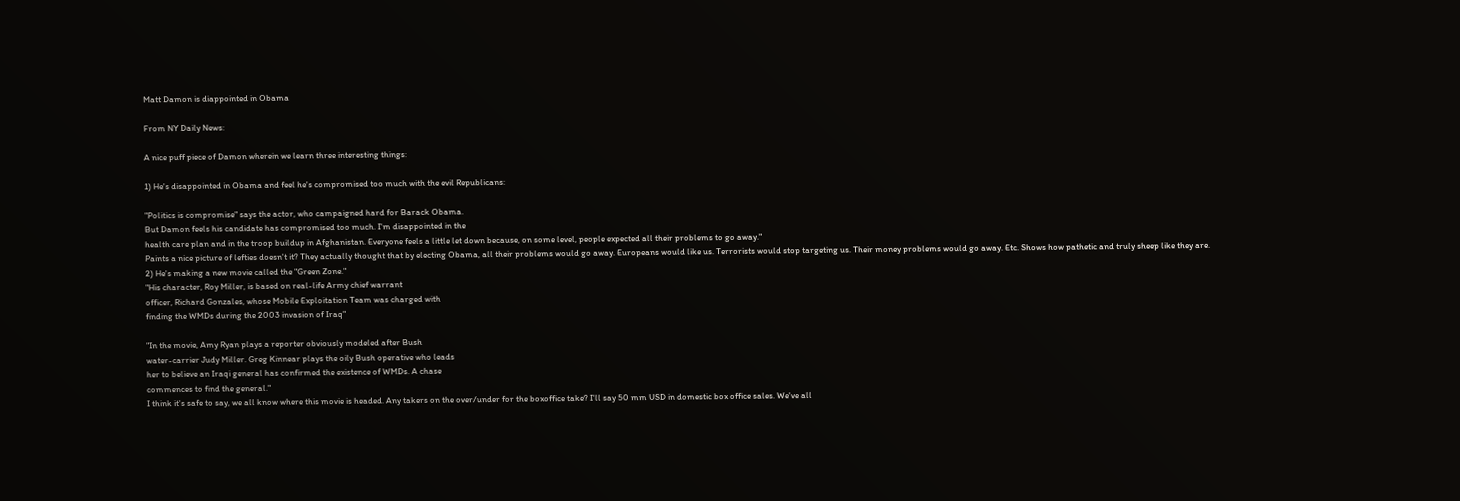Matt Damon is diappointed in Obama

From NY Daily News:

A nice puff piece of Damon wherein we learn three interesting things:

1) He's disappointed in Obama and feel he's compromised too much with the evil Republicans:

"Politics is compromise" says the actor, who campaigned hard for Barack Obama.
But Damon feels his candidate has compromised too much. I'm disappointed in the
health care plan and in the troop buildup in Afghanistan. Everyone feels a little let down because, on some level, people expected all their problems to go away."
Paints a nice picture of lefties doesn't it? They actually thought that by electing Obama, all their problems would go away. Europeans would like us. Terrorists would stop targeting us. Their money problems would go away. Etc. Shows how pathetic and truly sheep like they are.
2) He's making a new movie called the "Green Zone."
"His character, Roy Miller, is based on real-life Army chief warrant
officer, Richard Gonzales, whose Mobile Exploitation Team was charged with
finding the WMDs during the 2003 invasion of Iraq"

"In the movie, Amy Ryan plays a reporter obviously modeled after Bush
water-carrier Judy Miller. Greg Kinnear plays the oily Bush operative who leads
her to believe an Iraqi general has confirmed the existence of WMDs. A chase
commences to find the general."
I think it's safe to say, we all know where this movie is headed. Any takers on the over/under for the boxoffice take? I'll say 50 mm USD in domestic box office sales. We've all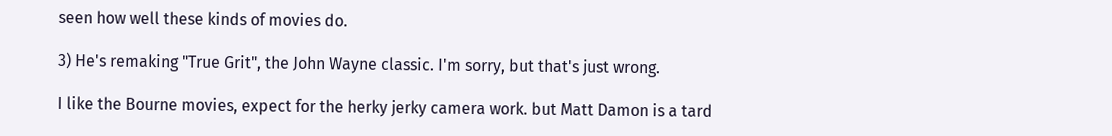seen how well these kinds of movies do.

3) He's remaking "True Grit", the John Wayne classic. I'm sorry, but that's just wrong.

I like the Bourne movies, expect for the herky jerky camera work. but Matt Damon is a tard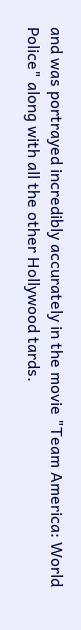and was portrayed incredibly accurately in the movie "Team America: World Police" along with all the other Hollywood tards.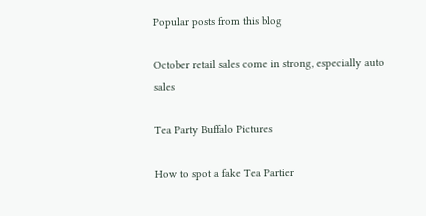Popular posts from this blog

October retail sales come in strong, especially auto sales

Tea Party Buffalo Pictures

How to spot a fake Tea Partier